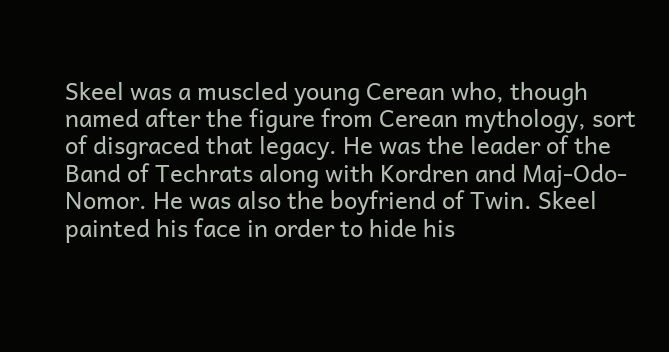Skeel was a muscled young Cerean who, though named after the figure from Cerean mythology, sort of disgraced that legacy. He was the leader of the Band of Techrats along with Kordren and Maj-Odo-Nomor. He was also the boyfriend of Twin. Skeel painted his face in order to hide his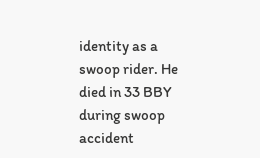identity as a swoop rider. He died in 33 BBY during swoop accident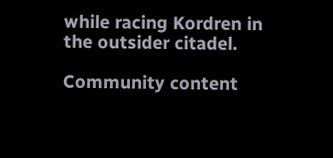while racing Kordren in the outsider citadel.

Community content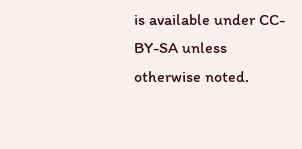is available under CC-BY-SA unless otherwise noted.